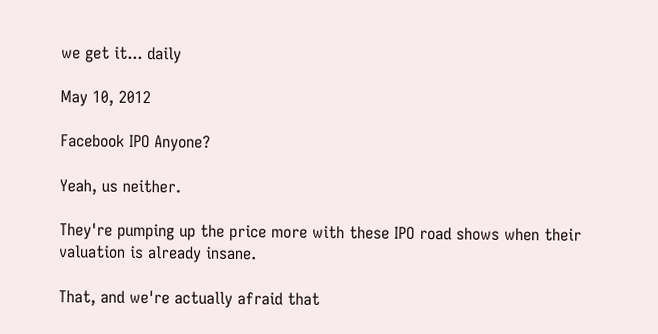we get it... daily

May 10, 2012

Facebook IPO Anyone?

Yeah, us neither.

They're pumping up the price more with these IPO road shows when their valuation is already insane.

That, and we're actually afraid that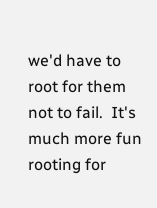we'd have to root for them not to fail.  It's much more fun rooting for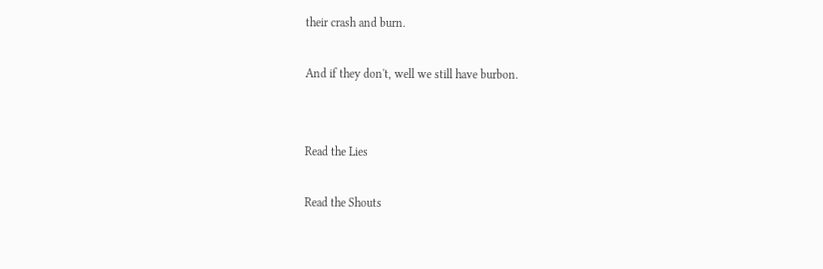their crash and burn.

And if they don't, well we still have burbon.


Read the Lies

Read the Shouts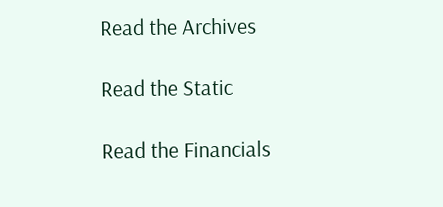Read the Archives

Read the Static

Read the Financials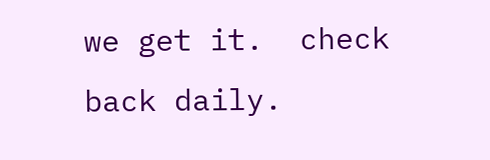we get it.  check back daily.